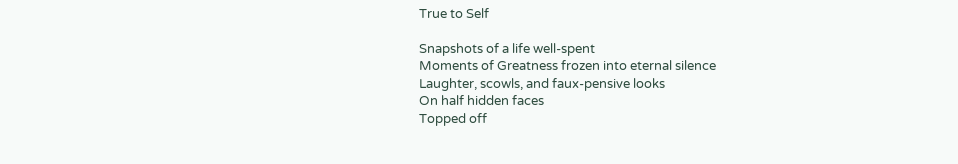True to Self

Snapshots of a life well-spent
Moments of Greatness frozen into eternal silence
Laughter, scowls, and faux-pensive looks
On half hidden faces
Topped off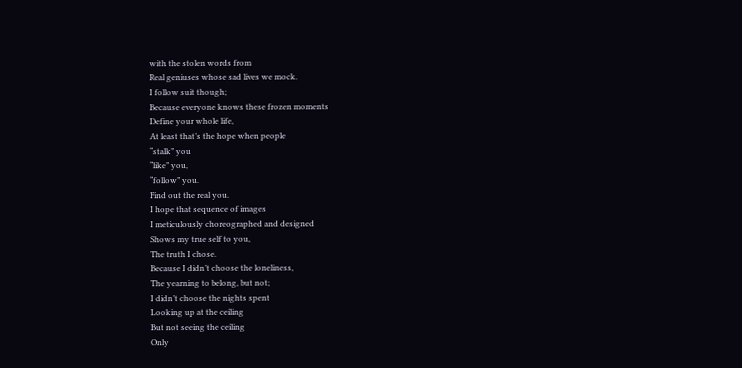with the stolen words from
Real geniuses whose sad lives we mock.
I follow suit though;
Because everyone knows these frozen moments
Define your whole life,
At least that’s the hope when people
“stalk” you
“like” you,
“follow” you.
Find out the real you.
I hope that sequence of images
I meticulously choreographed and designed
Shows my true self to you,
The truth I chose.
Because I didn’t choose the loneliness,
The yearning to belong, but not;
I didn’t choose the nights spent
Looking up at the ceiling
But not seeing the ceiling
Only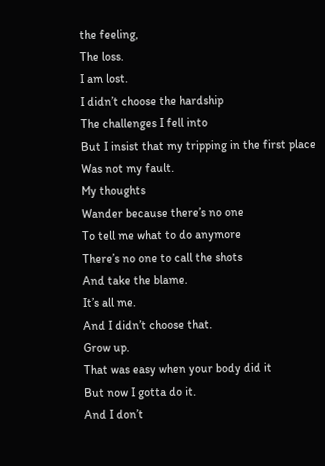the feeling,
The loss.
I am lost.
I didn’t choose the hardship
The challenges I fell into
But I insist that my tripping in the first place
Was not my fault.
My thoughts
Wander because there’s no one
To tell me what to do anymore
There’s no one to call the shots
And take the blame.
It’s all me.
And I didn’t choose that.
Grow up.
That was easy when your body did it
But now I gotta do it.
And I don’t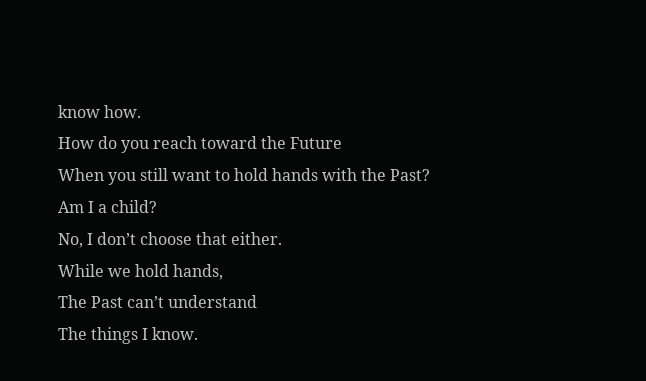know how.
How do you reach toward the Future
When you still want to hold hands with the Past?
Am I a child?
No, I don’t choose that either.
While we hold hands,
The Past can’t understand
The things I know.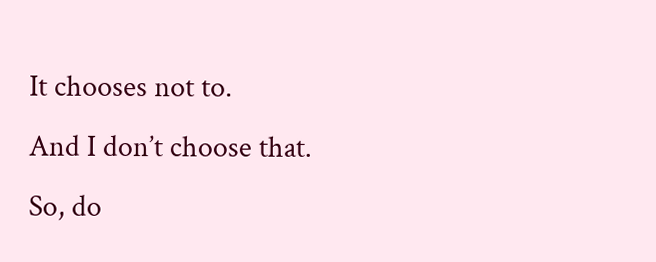It chooses not to.
And I don’t choose that.
So, do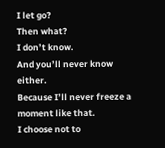I let go?
Then what?
I don’t know.
And you’ll never know either.
Because I’ll never freeze a moment like that.
I choose not to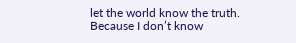let the world know the truth.
Because I don’t know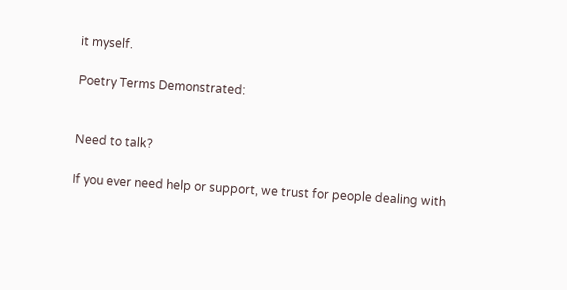it myself.

Poetry Terms Demonstrated:


Need to talk?

If you ever need help or support, we trust for people dealing with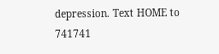depression. Text HOME to 741741